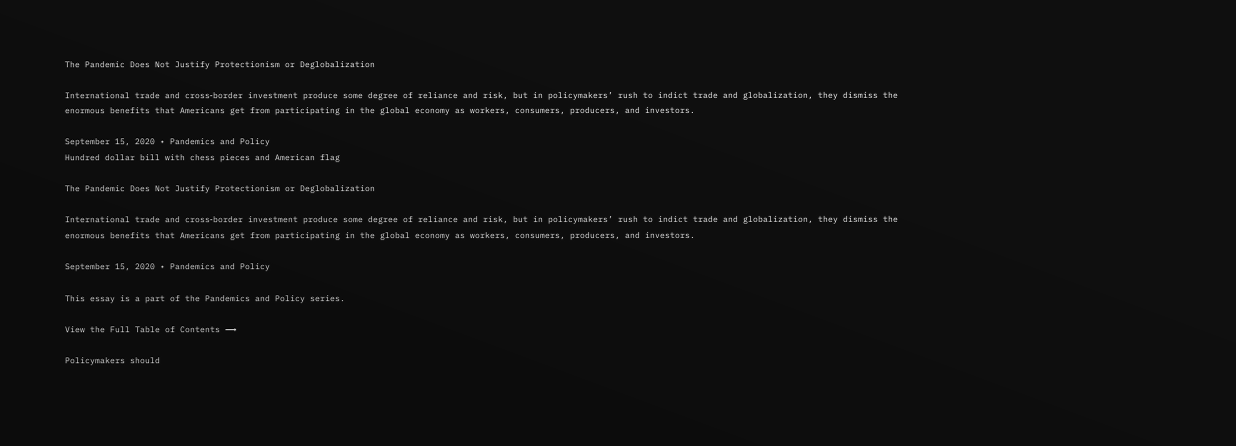The Pandemic Does Not Justify Protectionism or Deglobalization

International trade and cross‐border investment produce some degree of reliance and risk, but in policymakers’ rush to indict trade and globalization, they dismiss the enormous benefits that Americans get from participating in the global economy as workers, consumers, producers, and investors.

September 15, 2020 • Pandemics and Policy
Hundred dollar bill with chess pieces and American flag

The Pandemic Does Not Justify Protectionism or Deglobalization

International trade and cross‐border investment produce some degree of reliance and risk, but in policymakers’ rush to indict trade and globalization, they dismiss the enormous benefits that Americans get from participating in the global economy as workers, consumers, producers, and investors.

September 15, 2020 • Pandemics and Policy

This essay is a part of the Pandemics and Policy series.

View the Full Table of Contents ⟶

Policymakers should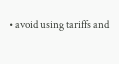• avoid using tariffs and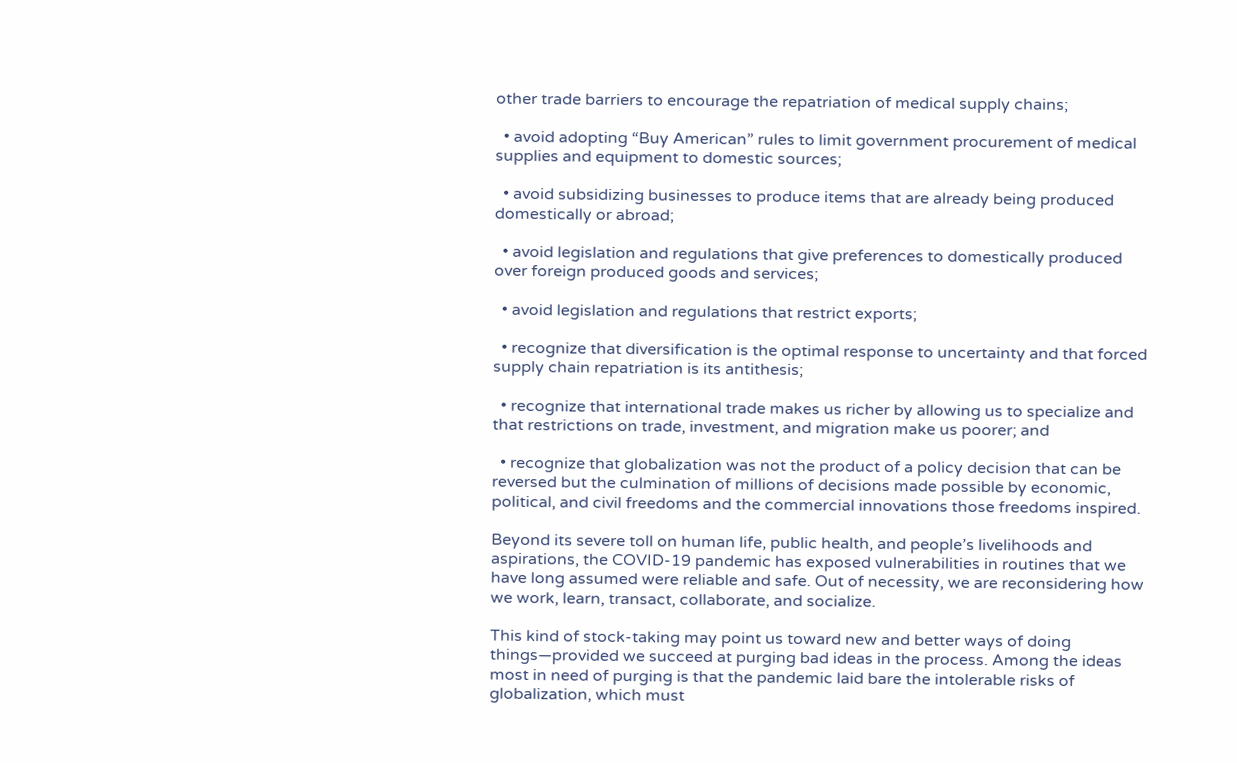other trade barriers to encourage the repatriation of medical supply chains;

  • avoid adopting “Buy American” rules to limit government procurement of medical supplies and equipment to domestic sources;

  • avoid subsidizing businesses to produce items that are already being produced domestically or abroad;

  • avoid legislation and regulations that give preferences to domestically produced over foreign produced goods and services;

  • avoid legislation and regulations that restrict exports;

  • recognize that diversification is the optimal response to uncertainty and that forced supply chain repatriation is its antithesis;

  • recognize that international trade makes us richer by allowing us to specialize and that restrictions on trade, investment, and migration make us poorer; and

  • recognize that globalization was not the product of a policy decision that can be reversed but the culmination of millions of decisions made possible by economic, political, and civil freedoms and the commercial innovations those freedoms inspired.

Beyond its severe toll on human life, public health, and people’s livelihoods and aspirations, the COVID-19 pandemic has exposed vulnerabilities in routines that we have long assumed were reliable and safe. Out of necessity, we are reconsidering how we work, learn, transact, collaborate, and socialize.

This kind of stock‐taking may point us toward new and better ways of doing things—provided we succeed at purging bad ideas in the process. Among the ideas most in need of purging is that the pandemic laid bare the intolerable risks of globalization, which must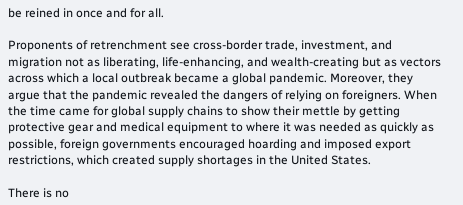be reined in once and for all.

Proponents of retrenchment see cross‐border trade, investment, and migration not as liberating, life‐enhancing, and wealth‐creating but as vectors across which a local outbreak became a global pandemic. Moreover, they argue that the pandemic revealed the dangers of relying on foreigners. When the time came for global supply chains to show their mettle by getting protective gear and medical equipment to where it was needed as quickly as possible, foreign governments encouraged hoarding and imposed export restrictions, which created supply shortages in the United States.

There is no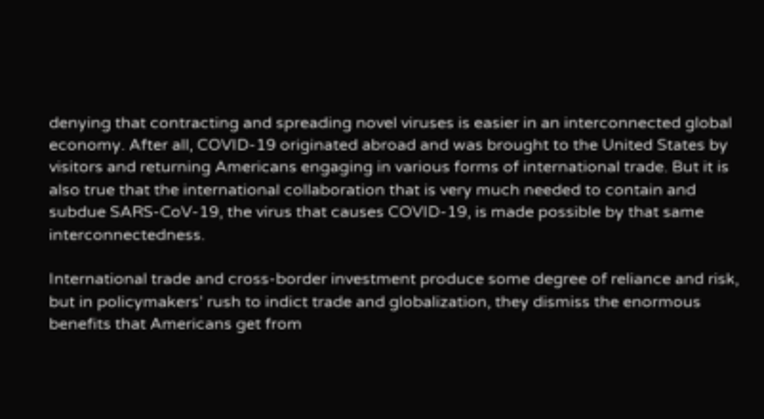denying that contracting and spreading novel viruses is easier in an interconnected global economy. After all, COVID-19 originated abroad and was brought to the United States by visitors and returning Americans engaging in various forms of international trade. But it is also true that the international collaboration that is very much needed to contain and subdue SARS‐CoV‐19, the virus that causes COVID-19, is made possible by that same interconnectedness.

International trade and cross‐border investment produce some degree of reliance and risk, but in policymakers’ rush to indict trade and globalization, they dismiss the enormous benefits that Americans get from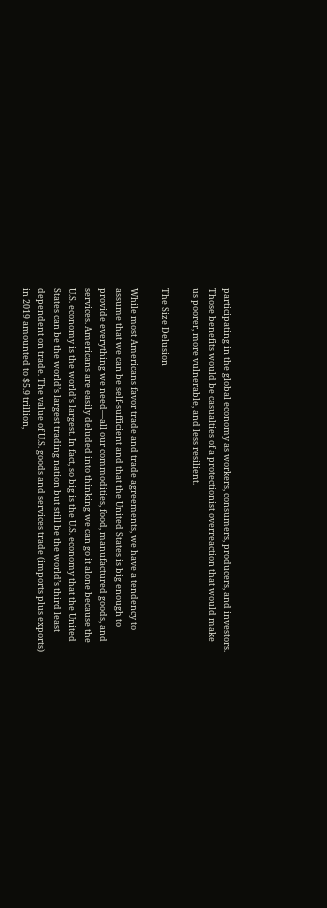participating in the global economy as workers, consumers, producers, and investors. Those benefits would be casualties of a protectionist overreaction that would make us poorer, more vulnerable, and less resilient.

The Size Delusion

While most Americans favor trade and trade agreements, we have a tendency to assume that we can be self‐sufficient and that the United States is big enough to provide everything we need—all our commodities, food, manufactured goods, and services. Americans are easily deluded into thinking we can go it alone because the U.S. economy is the world’s largest. In fact, so big is the U.S. economy that the United States can be the world’s largest trading nation but still be the world’s third least dependent on trade. The value of U.S. goods and services trade (imports plus exports) in 2019 amounted to $5.9 trillion,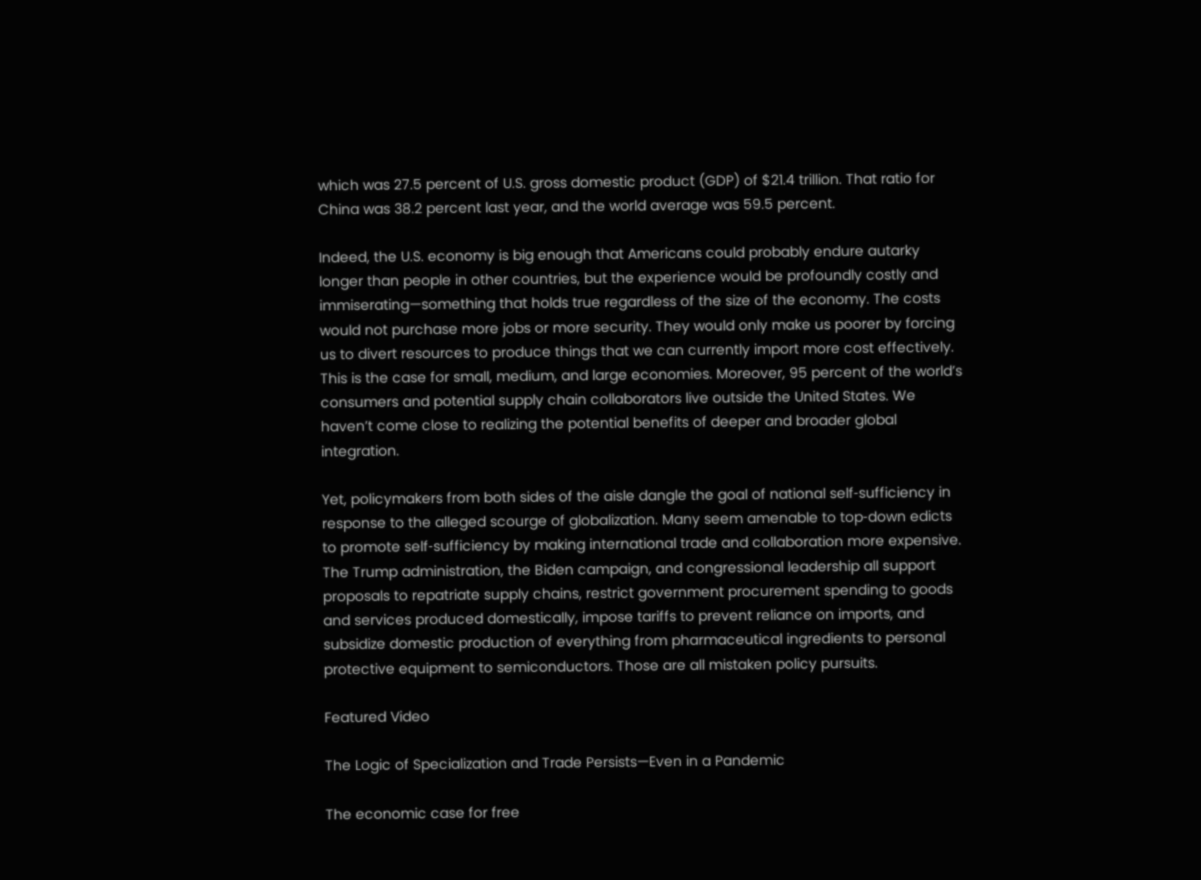which was 27.5 percent of U.S. gross domestic product (GDP) of $21.4 trillion. That ratio for China was 38.2 percent last year, and the world average was 59.5 percent.

Indeed, the U.S. economy is big enough that Americans could probably endure autarky longer than people in other countries, but the experience would be profoundly costly and immiserating—something that holds true regardless of the size of the economy. The costs would not purchase more jobs or more security. They would only make us poorer by forcing us to divert resources to produce things that we can currently import more cost effectively. This is the case for small, medium, and large economies. Moreover, 95 percent of the world’s consumers and potential supply chain collaborators live outside the United States. We haven’t come close to realizing the potential benefits of deeper and broader global integration.

Yet, policymakers from both sides of the aisle dangle the goal of national self‐sufficiency in response to the alleged scourge of globalization. Many seem amenable to top‐down edicts to promote self‐sufficiency by making international trade and collaboration more expensive. The Trump administration, the Biden campaign, and congressional leadership all support proposals to repatriate supply chains, restrict government procurement spending to goods and services produced domestically, impose tariffs to prevent reliance on imports, and subsidize domestic production of everything from pharmaceutical ingredients to personal protective equipment to semiconductors. Those are all mistaken policy pursuits.

Featured Video

The Logic of Specialization and Trade Persists—Even in a Pandemic

The economic case for free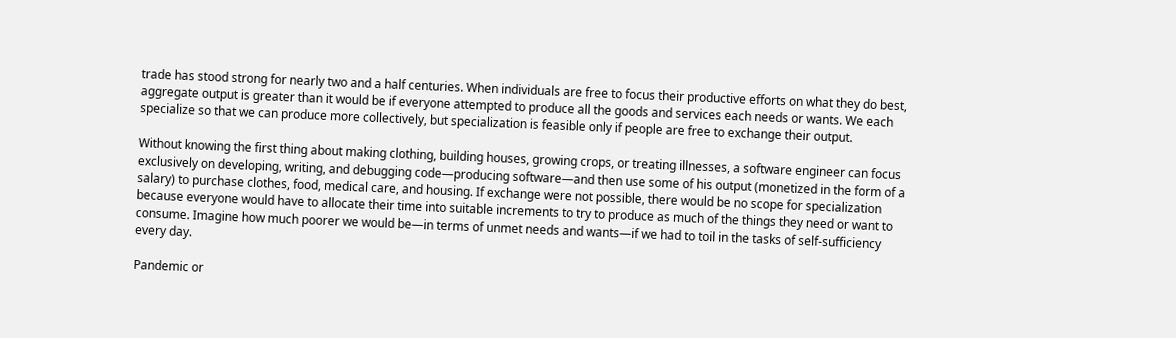trade has stood strong for nearly two and a half centuries. When individuals are free to focus their productive efforts on what they do best, aggregate output is greater than it would be if everyone attempted to produce all the goods and services each needs or wants. We each specialize so that we can produce more collectively, but specialization is feasible only if people are free to exchange their output.

Without knowing the first thing about making clothing, building houses, growing crops, or treating illnesses, a software engineer can focus exclusively on developing, writing, and debugging code—producing software—and then use some of his output (monetized in the form of a salary) to purchase clothes, food, medical care, and housing. If exchange were not possible, there would be no scope for specialization because everyone would have to allocate their time into suitable increments to try to produce as much of the things they need or want to consume. Imagine how much poorer we would be—in terms of unmet needs and wants—if we had to toil in the tasks of self‐sufficiency every day.

Pandemic or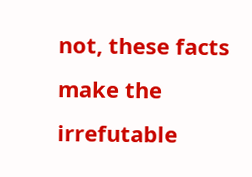not, these facts make the irrefutable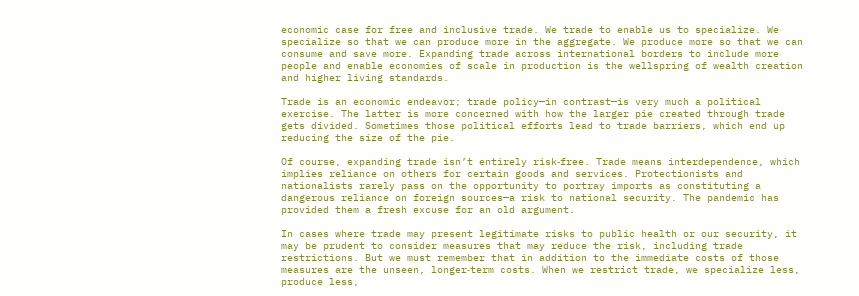economic case for free and inclusive trade. We trade to enable us to specialize. We specialize so that we can produce more in the aggregate. We produce more so that we can consume and save more. Expanding trade across international borders to include more people and enable economies of scale in production is the wellspring of wealth creation and higher living standards.

Trade is an economic endeavor; trade policy—in contrast—is very much a political exercise. The latter is more concerned with how the larger pie created through trade gets divided. Sometimes those political efforts lead to trade barriers, which end up reducing the size of the pie.

Of course, expanding trade isn’t entirely risk‐free. Trade means interdependence, which implies reliance on others for certain goods and services. Protectionists and nationalists rarely pass on the opportunity to portray imports as constituting a dangerous reliance on foreign sources—a risk to national security. The pandemic has provided them a fresh excuse for an old argument.

In cases where trade may present legitimate risks to public health or our security, it may be prudent to consider measures that may reduce the risk, including trade restrictions. But we must remember that in addition to the immediate costs of those measures are the unseen, longer‐term costs. When we restrict trade, we specialize less, produce less,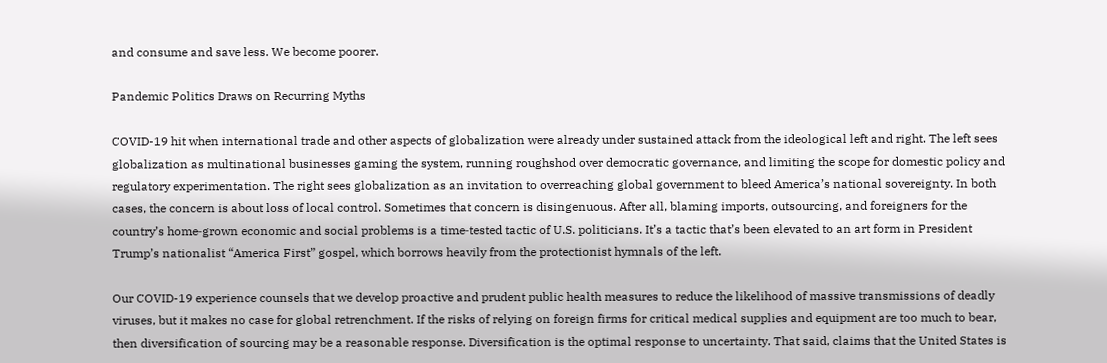and consume and save less. We become poorer.

Pandemic Politics Draws on Recurring Myths

COVID-19 hit when international trade and other aspects of globalization were already under sustained attack from the ideological left and right. The left sees globalization as multinational businesses gaming the system, running roughshod over democratic governance, and limiting the scope for domestic policy and regulatory experimentation. The right sees globalization as an invitation to overreaching global government to bleed America’s national sovereignty. In both cases, the concern is about loss of local control. Sometimes that concern is disingenuous. After all, blaming imports, outsourcing, and foreigners for the country’s home‐grown economic and social problems is a time‐tested tactic of U.S. politicians. It’s a tactic that’s been elevated to an art form in President Trump’s nationalist “America First” gospel, which borrows heavily from the protectionist hymnals of the left.

Our COVID-19 experience counsels that we develop proactive and prudent public health measures to reduce the likelihood of massive transmissions of deadly viruses, but it makes no case for global retrenchment. If the risks of relying on foreign firms for critical medical supplies and equipment are too much to bear, then diversification of sourcing may be a reasonable response. Diversification is the optimal response to uncertainty. That said, claims that the United States is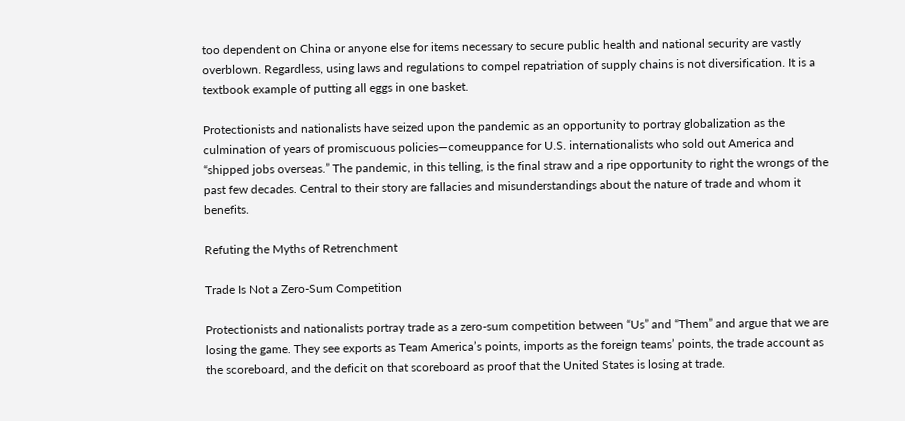too dependent on China or anyone else for items necessary to secure public health and national security are vastly overblown. Regardless, using laws and regulations to compel repatriation of supply chains is not diversification. It is a textbook example of putting all eggs in one basket.

Protectionists and nationalists have seized upon the pandemic as an opportunity to portray globalization as the culmination of years of promiscuous policies—comeuppance for U.S. internationalists who sold out America and “shipped jobs overseas.” The pandemic, in this telling, is the final straw and a ripe opportunity to right the wrongs of the past few decades. Central to their story are fallacies and misunderstandings about the nature of trade and whom it benefits.

Refuting the Myths of Retrenchment

Trade Is Not a Zero‐Sum Competition

Protectionists and nationalists portray trade as a zero‐sum competition between “Us” and “Them” and argue that we are losing the game. They see exports as Team America’s points, imports as the foreign teams’ points, the trade account as the scoreboard, and the deficit on that scoreboard as proof that the United States is losing at trade.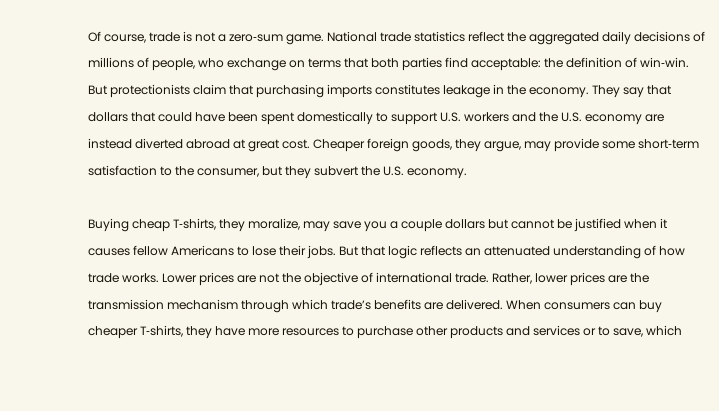Of course, trade is not a zero‐sum game. National trade statistics reflect the aggregated daily decisions of millions of people, who exchange on terms that both parties find acceptable: the definition of win‐win. But protectionists claim that purchasing imports constitutes leakage in the economy. They say that dollars that could have been spent domestically to support U.S. workers and the U.S. economy are instead diverted abroad at great cost. Cheaper foreign goods, they argue, may provide some short‐term satisfaction to the consumer, but they subvert the U.S. economy.

Buying cheap T‐shirts, they moralize, may save you a couple dollars but cannot be justified when it causes fellow Americans to lose their jobs. But that logic reflects an attenuated understanding of how trade works. Lower prices are not the objective of international trade. Rather, lower prices are the transmission mechanism through which trade’s benefits are delivered. When consumers can buy cheaper T‐shirts, they have more resources to purchase other products and services or to save, which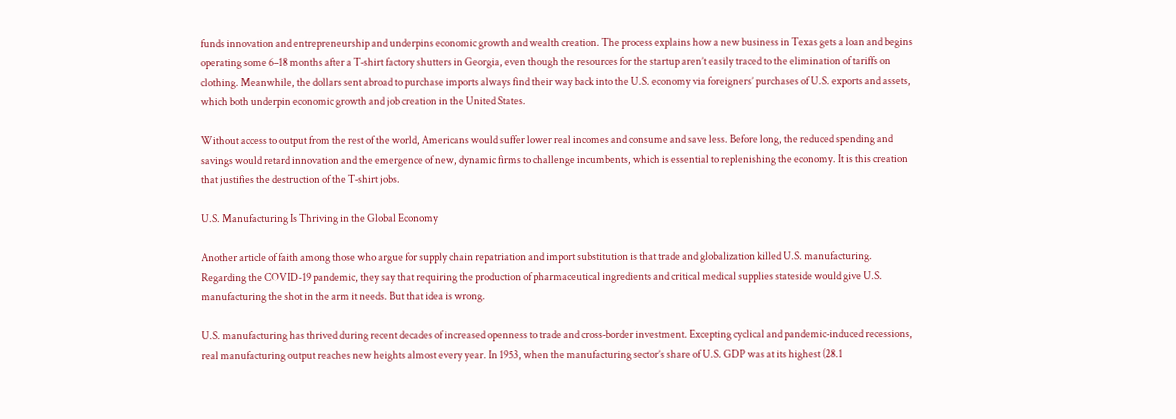funds innovation and entrepreneurship and underpins economic growth and wealth creation. The process explains how a new business in Texas gets a loan and begins operating some 6–18 months after a T‐shirt factory shutters in Georgia, even though the resources for the startup aren’t easily traced to the elimination of tariffs on clothing. Meanwhile, the dollars sent abroad to purchase imports always find their way back into the U.S. economy via foreigners’ purchases of U.S. exports and assets, which both underpin economic growth and job creation in the United States.

Without access to output from the rest of the world, Americans would suffer lower real incomes and consume and save less. Before long, the reduced spending and savings would retard innovation and the emergence of new, dynamic firms to challenge incumbents, which is essential to replenishing the economy. It is this creation that justifies the destruction of the T‐shirt jobs.

U.S. Manufacturing Is Thriving in the Global Economy

Another article of faith among those who argue for supply chain repatriation and import substitution is that trade and globalization killed U.S. manufacturing. Regarding the COVID-19 pandemic, they say that requiring the production of pharmaceutical ingredients and critical medical supplies stateside would give U.S. manufacturing the shot in the arm it needs. But that idea is wrong.

U.S. manufacturing has thrived during recent decades of increased openness to trade and cross‐border investment. Excepting cyclical and pandemic‐induced recessions, real manufacturing output reaches new heights almost every year. In 1953, when the manufacturing sector’s share of U.S. GDP was at its highest (28.1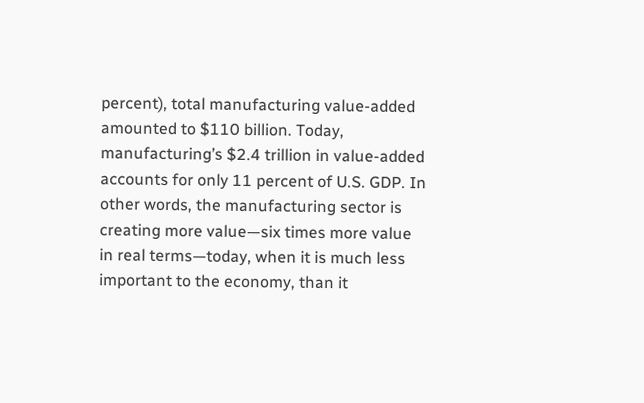percent), total manufacturing value‐added amounted to $110 billion. Today, manufacturing’s $2.4 trillion in value‐added accounts for only 11 percent of U.S. GDP. In other words, the manufacturing sector is creating more value—six times more value in real terms—today, when it is much less important to the economy, than it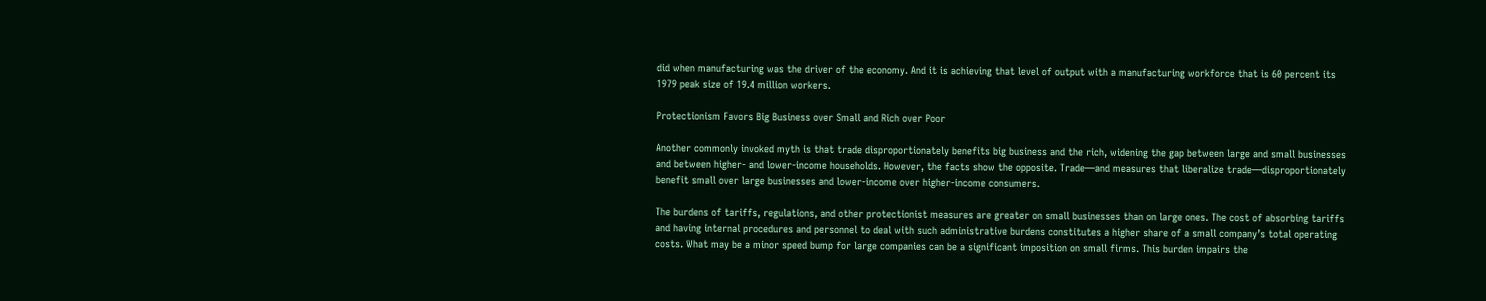did when manufacturing was the driver of the economy. And it is achieving that level of output with a manufacturing workforce that is 60 percent its 1979 peak size of 19.4 million workers.

Protectionism Favors Big Business over Small and Rich over Poor

Another commonly invoked myth is that trade disproportionately benefits big business and the rich, widening the gap between large and small businesses and between higher‐ and lower‐income households. However, the facts show the opposite. Trade—and measures that liberalize trade—disproportionately benefit small over large businesses and lower‐income over higher‐income consumers.

The burdens of tariffs, regulations, and other protectionist measures are greater on small businesses than on large ones. The cost of absorbing tariffs and having internal procedures and personnel to deal with such administrative burdens constitutes a higher share of a small company’s total operating costs. What may be a minor speed bump for large companies can be a significant imposition on small firms. This burden impairs the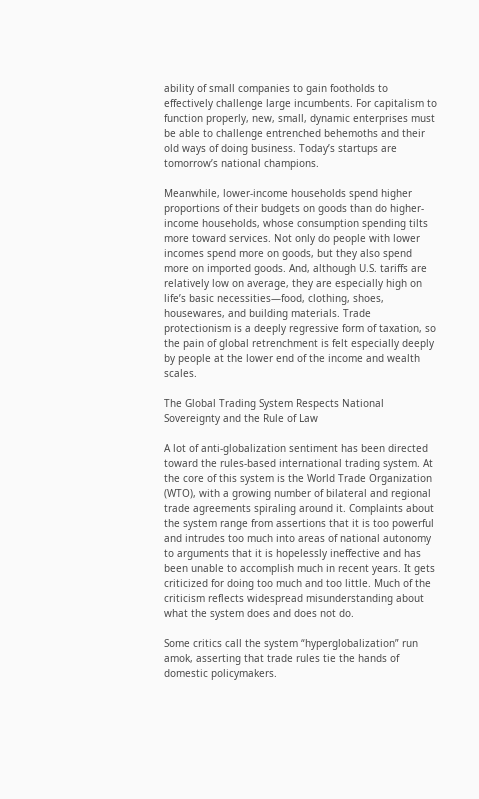ability of small companies to gain footholds to effectively challenge large incumbents. For capitalism to function properly, new, small, dynamic enterprises must be able to challenge entrenched behemoths and their old ways of doing business. Today’s startups are tomorrow’s national champions.

Meanwhile, lower‐income households spend higher proportions of their budgets on goods than do higher‐income households, whose consumption spending tilts more toward services. Not only do people with lower incomes spend more on goods, but they also spend more on imported goods. And, although U.S. tariffs are relatively low on average, they are especially high on life’s basic necessities—food, clothing, shoes, housewares, and building materials. Trade protectionism is a deeply regressive form of taxation, so the pain of global retrenchment is felt especially deeply by people at the lower end of the income and wealth scales.

The Global Trading System Respects National Sovereignty and the Rule of Law

A lot of anti‐globalization sentiment has been directed toward the rules‐based international trading system. At the core of this system is the World Trade Organization (WTO), with a growing number of bilateral and regional trade agreements spiraling around it. Complaints about the system range from assertions that it is too powerful and intrudes too much into areas of national autonomy to arguments that it is hopelessly ineffective and has been unable to accomplish much in recent years. It gets criticized for doing too much and too little. Much of the criticism reflects widespread misunderstanding about what the system does and does not do.

Some critics call the system “hyperglobalization” run amok, asserting that trade rules tie the hands of domestic policymakers.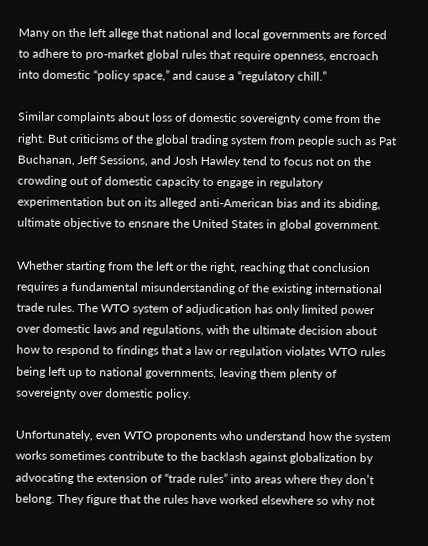Many on the left allege that national and local governments are forced to adhere to pro‐market global rules that require openness, encroach into domestic “policy space,” and cause a “regulatory chill.”

Similar complaints about loss of domestic sovereignty come from the right. But criticisms of the global trading system from people such as Pat Buchanan, Jeff Sessions, and Josh Hawley tend to focus not on the crowding out of domestic capacity to engage in regulatory experimentation but on its alleged anti‐American bias and its abiding, ultimate objective to ensnare the United States in global government.

Whether starting from the left or the right, reaching that conclusion requires a fundamental misunderstanding of the existing international trade rules. The WTO system of adjudication has only limited power over domestic laws and regulations, with the ultimate decision about how to respond to findings that a law or regulation violates WTO rules being left up to national governments, leaving them plenty of sovereignty over domestic policy.

Unfortunately, even WTO proponents who understand how the system works sometimes contribute to the backlash against globalization by advocating the extension of “trade rules” into areas where they don’t belong. They figure that the rules have worked elsewhere so why not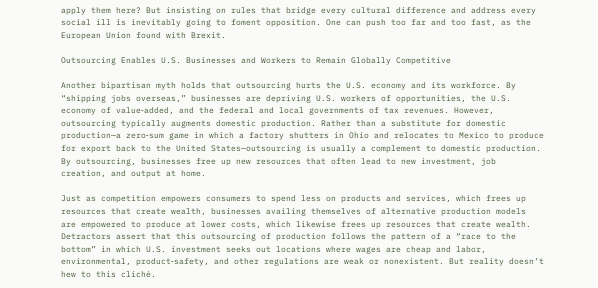apply them here? But insisting on rules that bridge every cultural difference and address every social ill is inevitably going to foment opposition. One can push too far and too fast, as the European Union found with Brexit.

Outsourcing Enables U.S. Businesses and Workers to Remain Globally Competitive

Another bipartisan myth holds that outsourcing hurts the U.S. economy and its workforce. By “shipping jobs overseas,” businesses are depriving U.S. workers of opportunities, the U.S. economy of value‐added, and the federal and local governments of tax revenues. However, outsourcing typically augments domestic production. Rather than a substitute for domestic production—a zero‐sum game in which a factory shutters in Ohio and relocates to Mexico to produce for export back to the United States—outsourcing is usually a complement to domestic production. By outsourcing, businesses free up new resources that often lead to new investment, job creation, and output at home.

Just as competition empowers consumers to spend less on products and services, which frees up resources that create wealth, businesses availing themselves of alternative production models are empowered to produce at lower costs, which likewise frees up resources that create wealth. Detractors assert that this outsourcing of production follows the pattern of a “race to the bottom” in which U.S. investment seeks out locations where wages are cheap and labor, environmental, product‐safety, and other regulations are weak or nonexistent. But reality doesn’t hew to this cliché.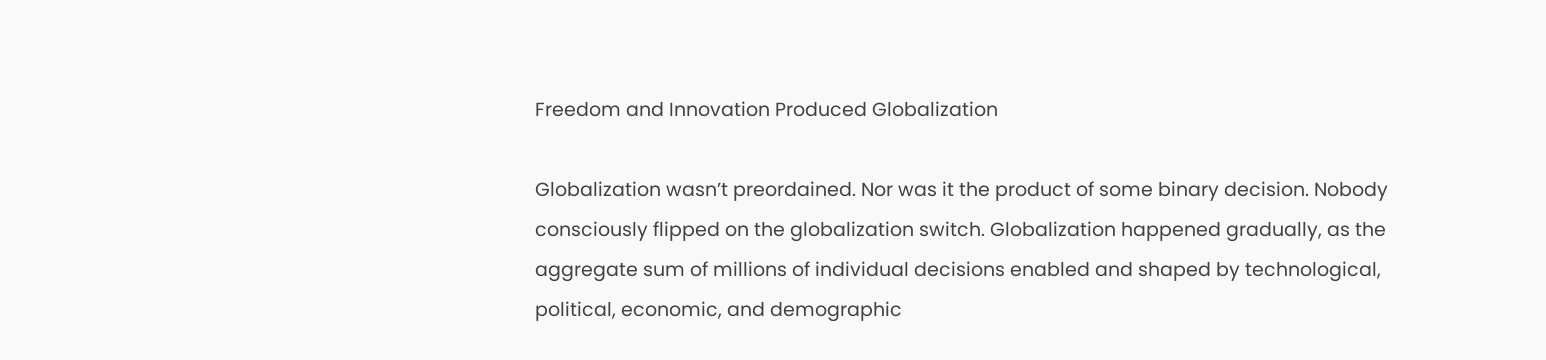Freedom and Innovation Produced Globalization

Globalization wasn’t preordained. Nor was it the product of some binary decision. Nobody consciously flipped on the globalization switch. Globalization happened gradually, as the aggregate sum of millions of individual decisions enabled and shaped by technological, political, economic, and demographic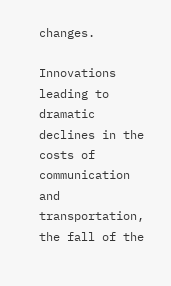changes.

Innovations leading to dramatic declines in the costs of communication and transportation, the fall of the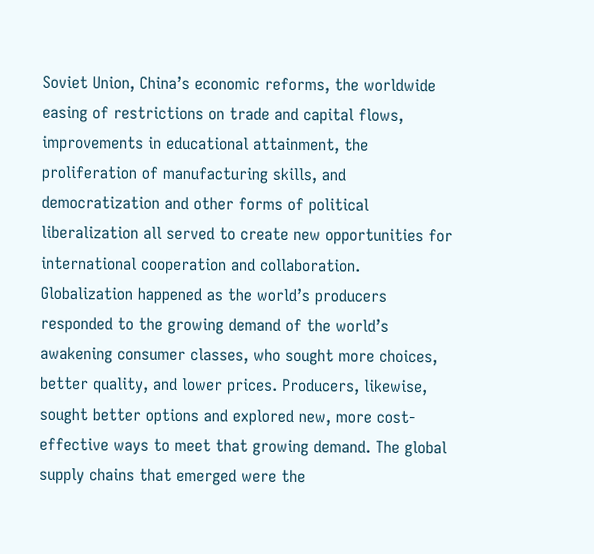Soviet Union, China’s economic reforms, the worldwide easing of restrictions on trade and capital flows, improvements in educational attainment, the proliferation of manufacturing skills, and democratization and other forms of political liberalization all served to create new opportunities for international cooperation and collaboration. Globalization happened as the world’s producers responded to the growing demand of the world’s awakening consumer classes, who sought more choices, better quality, and lower prices. Producers, likewise, sought better options and explored new, more cost‐effective ways to meet that growing demand. The global supply chains that emerged were the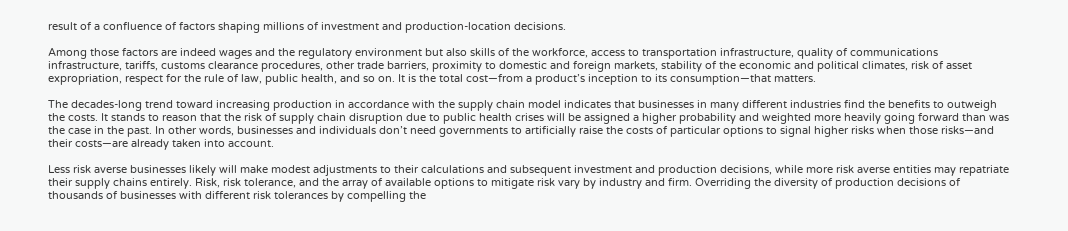result of a confluence of factors shaping millions of investment and production‐location decisions.

Among those factors are indeed wages and the regulatory environment but also skills of the workforce, access to transportation infrastructure, quality of communications infrastructure, tariffs, customs clearance procedures, other trade barriers, proximity to domestic and foreign markets, stability of the economic and political climates, risk of asset expropriation, respect for the rule of law, public health, and so on. It is the total cost—from a product’s inception to its consumption—that matters.

The decades‐long trend toward increasing production in accordance with the supply chain model indicates that businesses in many different industries find the benefits to outweigh the costs. It stands to reason that the risk of supply chain disruption due to public health crises will be assigned a higher probability and weighted more heavily going forward than was the case in the past. In other words, businesses and individuals don’t need governments to artificially raise the costs of particular options to signal higher risks when those risks—and their costs—are already taken into account.

Less risk averse businesses likely will make modest adjustments to their calculations and subsequent investment and production decisions, while more risk averse entities may repatriate their supply chains entirely. Risk, risk tolerance, and the array of available options to mitigate risk vary by industry and firm. Overriding the diversity of production decisions of thousands of businesses with different risk tolerances by compelling the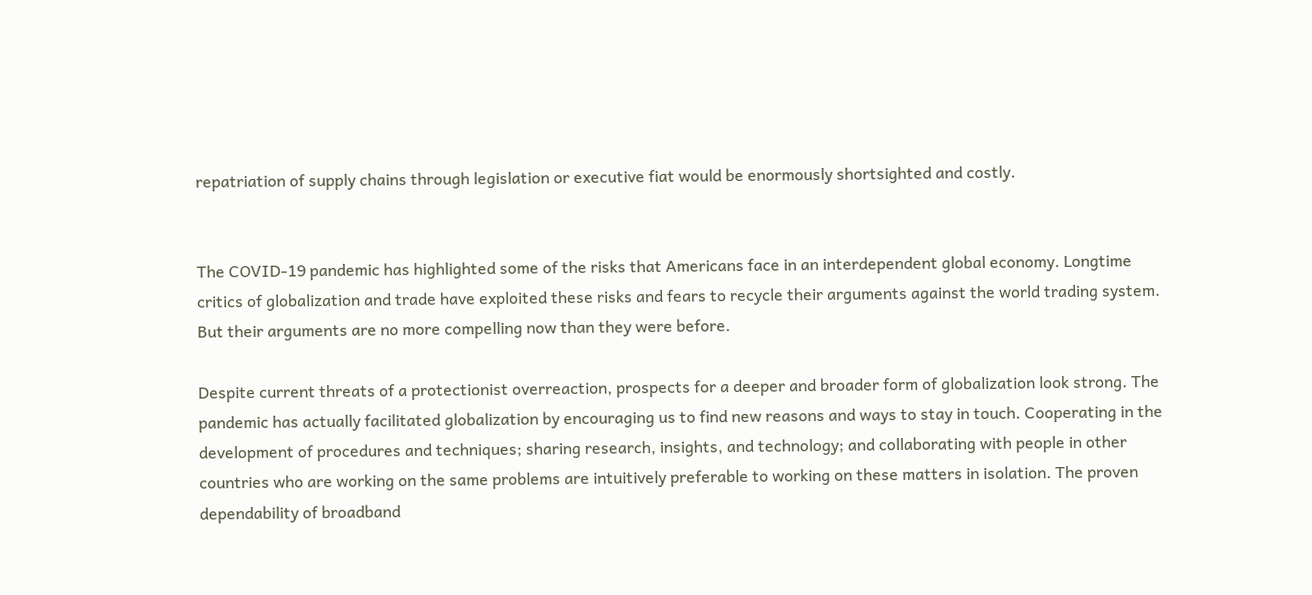repatriation of supply chains through legislation or executive fiat would be enormously shortsighted and costly.


The COVID-19 pandemic has highlighted some of the risks that Americans face in an interdependent global economy. Longtime critics of globalization and trade have exploited these risks and fears to recycle their arguments against the world trading system. But their arguments are no more compelling now than they were before.

Despite current threats of a protectionist overreaction, prospects for a deeper and broader form of globalization look strong. The pandemic has actually facilitated globalization by encouraging us to find new reasons and ways to stay in touch. Cooperating in the development of procedures and techniques; sharing research, insights, and technology; and collaborating with people in other countries who are working on the same problems are intuitively preferable to working on these matters in isolation. The proven dependability of broadband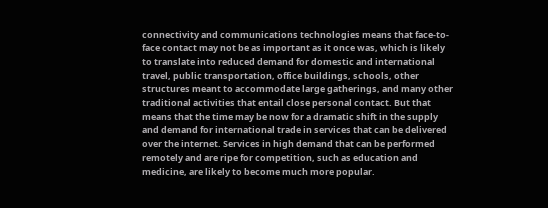connectivity and communications technologies means that face‐to‐face contact may not be as important as it once was, which is likely to translate into reduced demand for domestic and international travel, public transportation, office buildings, schools, other structures meant to accommodate large gatherings, and many other traditional activities that entail close personal contact. But that means that the time may be now for a dramatic shift in the supply and demand for international trade in services that can be delivered over the internet. Services in high demand that can be performed remotely and are ripe for competition, such as education and medicine, are likely to become much more popular.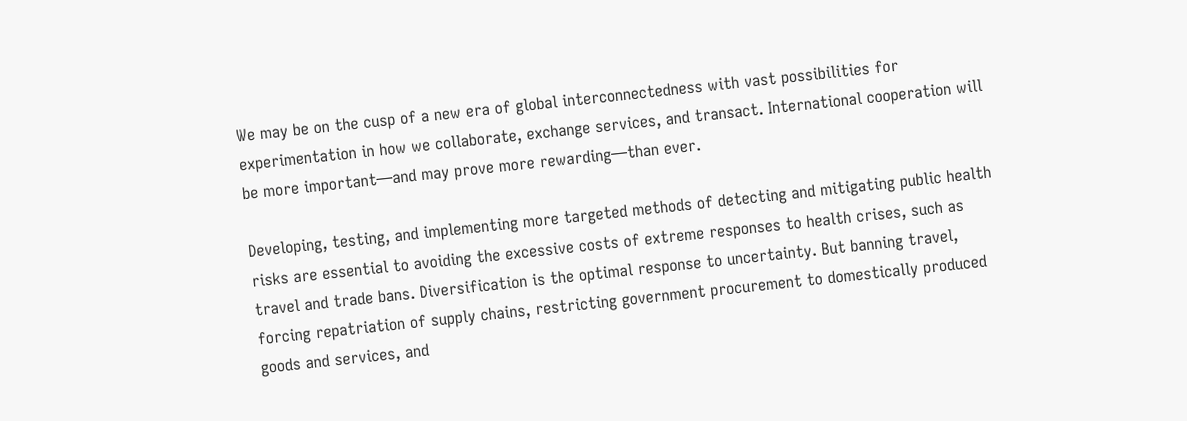We may be on the cusp of a new era of global interconnectedness with vast possibilities for experimentation in how we collaborate, exchange services, and transact. International cooperation will be more important—and may prove more rewarding—than ever.

Developing, testing, and implementing more targeted methods of detecting and mitigating public health risks are essential to avoiding the excessive costs of extreme responses to health crises, such as travel and trade bans. Diversification is the optimal response to uncertainty. But banning travel, forcing repatriation of supply chains, restricting government procurement to domestically produced goods and services, and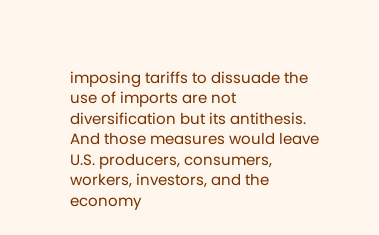imposing tariffs to dissuade the use of imports are not diversification but its antithesis. And those measures would leave U.S. producers, consumers, workers, investors, and the economy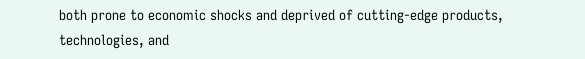both prone to economic shocks and deprived of cutting‐edge products, technologies, and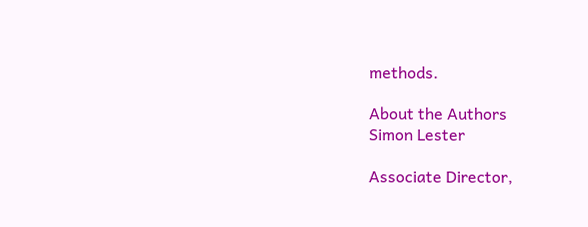methods.

About the Authors
Simon Lester

Associate Director,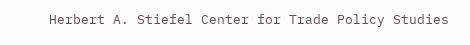Herbert A. Stiefel Center for Trade Policy Studies